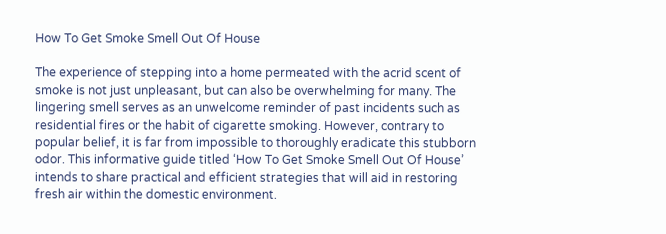How To Get Smoke Smell Out Of House

The experience of stepping into a home permeated with the acrid scent of smoke is not just unpleasant, but can also be overwhelming for many. The lingering smell serves as an unwelcome reminder of past incidents such as residential fires or the habit of cigarette smoking. However, contrary to popular belief, it is far from impossible to thoroughly eradicate this stubborn odor. This informative guide titled ‘How To Get Smoke Smell Out Of House’ intends to share practical and efficient strategies that will aid in restoring fresh air within the domestic environment.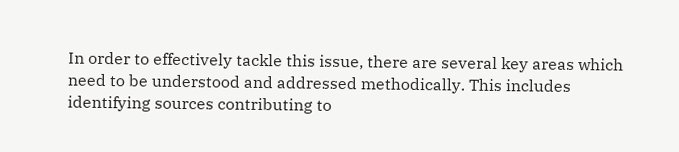In order to effectively tackle this issue, there are several key areas which need to be understood and addressed methodically. This includes identifying sources contributing to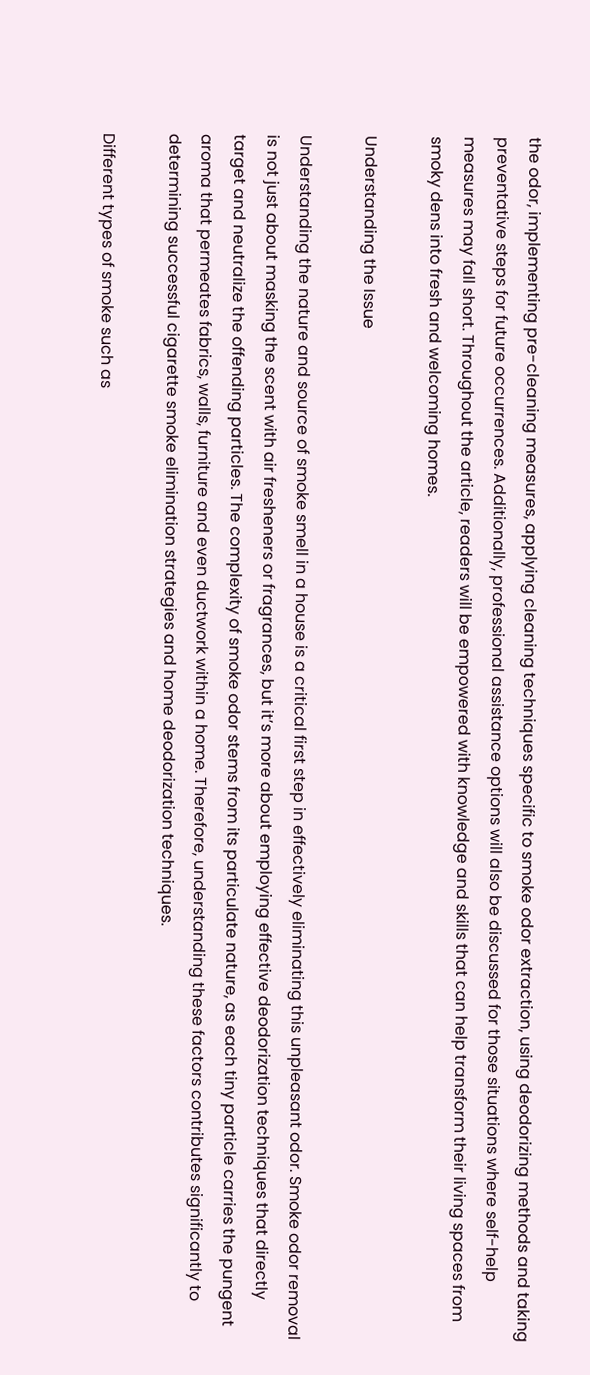the odor, implementing pre-cleaning measures, applying cleaning techniques specific to smoke odor extraction, using deodorizing methods and taking preventative steps for future occurrences. Additionally, professional assistance options will also be discussed for those situations where self-help measures may fall short. Throughout the article, readers will be empowered with knowledge and skills that can help transform their living spaces from smoky dens into fresh and welcoming homes.

Understanding the Issue

Understanding the nature and source of smoke smell in a house is a critical first step in effectively eliminating this unpleasant odor. Smoke odor removal is not just about masking the scent with air fresheners or fragrances, but it’s more about employing effective deodorization techniques that directly target and neutralize the offending particles. The complexity of smoke odor stems from its particulate nature, as each tiny particle carries the pungent aroma that permeates fabrics, walls, furniture and even ductwork within a home. Therefore, understanding these factors contributes significantly to determining successful cigarette smoke elimination strategies and home deodorization techniques.

Different types of smoke such as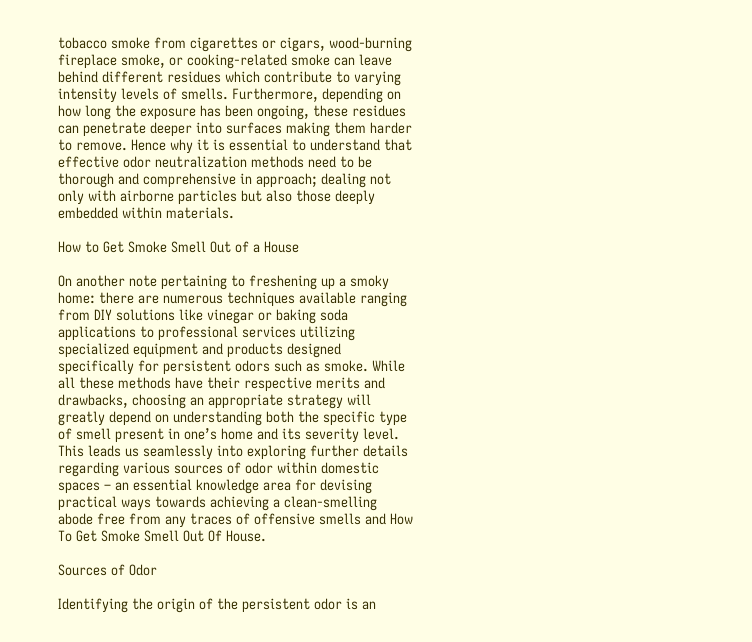tobacco smoke from cigarettes or cigars, wood-burning fireplace smoke, or cooking-related smoke can leave behind different residues which contribute to varying intensity levels of smells. Furthermore, depending on how long the exposure has been ongoing, these residues can penetrate deeper into surfaces making them harder to remove. Hence why it is essential to understand that effective odor neutralization methods need to be thorough and comprehensive in approach; dealing not only with airborne particles but also those deeply embedded within materials.

How to Get Smoke Smell Out of a House

On another note pertaining to freshening up a smoky home: there are numerous techniques available ranging from DIY solutions like vinegar or baking soda applications to professional services utilizing specialized equipment and products designed specifically for persistent odors such as smoke. While all these methods have their respective merits and drawbacks, choosing an appropriate strategy will greatly depend on understanding both the specific type of smell present in one’s home and its severity level. This leads us seamlessly into exploring further details regarding various sources of odor within domestic spaces – an essential knowledge area for devising practical ways towards achieving a clean-smelling abode free from any traces of offensive smells and How To Get Smoke Smell Out Of House.

Sources of Odor

Identifying the origin of the persistent odor is an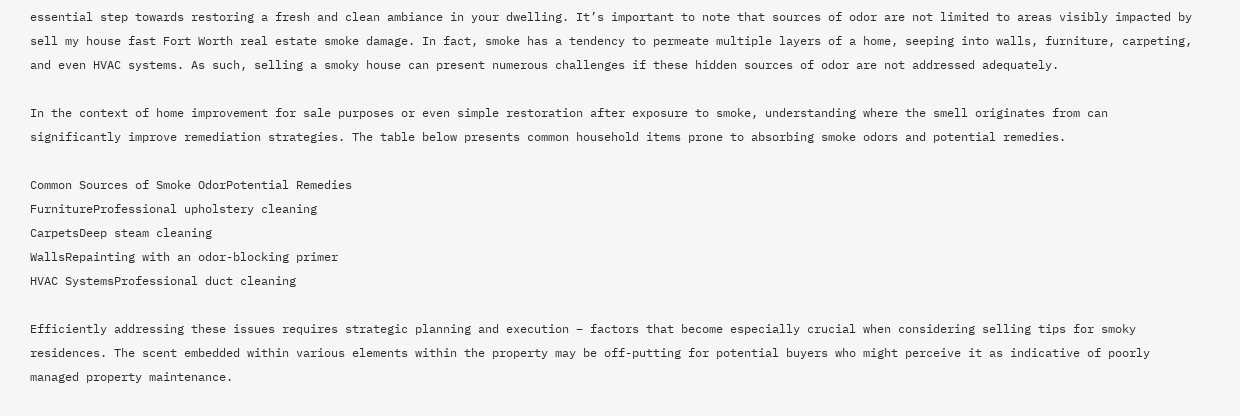essential step towards restoring a fresh and clean ambiance in your dwelling. It’s important to note that sources of odor are not limited to areas visibly impacted by sell my house fast Fort Worth real estate smoke damage. In fact, smoke has a tendency to permeate multiple layers of a home, seeping into walls, furniture, carpeting, and even HVAC systems. As such, selling a smoky house can present numerous challenges if these hidden sources of odor are not addressed adequately.

In the context of home improvement for sale purposes or even simple restoration after exposure to smoke, understanding where the smell originates from can significantly improve remediation strategies. The table below presents common household items prone to absorbing smoke odors and potential remedies.

Common Sources of Smoke OdorPotential Remedies
FurnitureProfessional upholstery cleaning
CarpetsDeep steam cleaning
WallsRepainting with an odor-blocking primer
HVAC SystemsProfessional duct cleaning

Efficiently addressing these issues requires strategic planning and execution – factors that become especially crucial when considering selling tips for smoky residences. The scent embedded within various elements within the property may be off-putting for potential buyers who might perceive it as indicative of poorly managed property maintenance.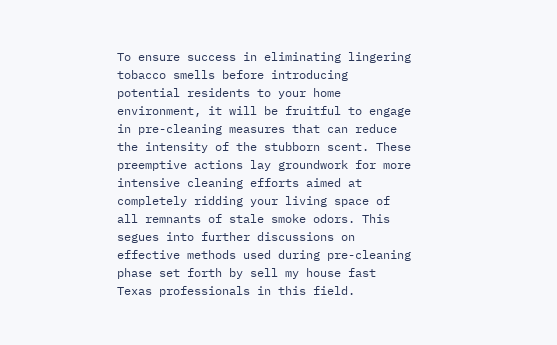To ensure success in eliminating lingering tobacco smells before introducing potential residents to your home environment, it will be fruitful to engage in pre-cleaning measures that can reduce the intensity of the stubborn scent. These preemptive actions lay groundwork for more intensive cleaning efforts aimed at completely ridding your living space of all remnants of stale smoke odors. This segues into further discussions on effective methods used during pre-cleaning phase set forth by sell my house fast Texas professionals in this field.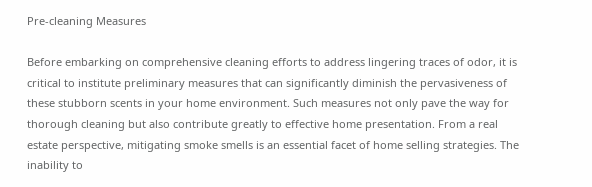Pre-cleaning Measures

Before embarking on comprehensive cleaning efforts to address lingering traces of odor, it is critical to institute preliminary measures that can significantly diminish the pervasiveness of these stubborn scents in your home environment. Such measures not only pave the way for thorough cleaning but also contribute greatly to effective home presentation. From a real estate perspective, mitigating smoke smells is an essential facet of home selling strategies. The inability to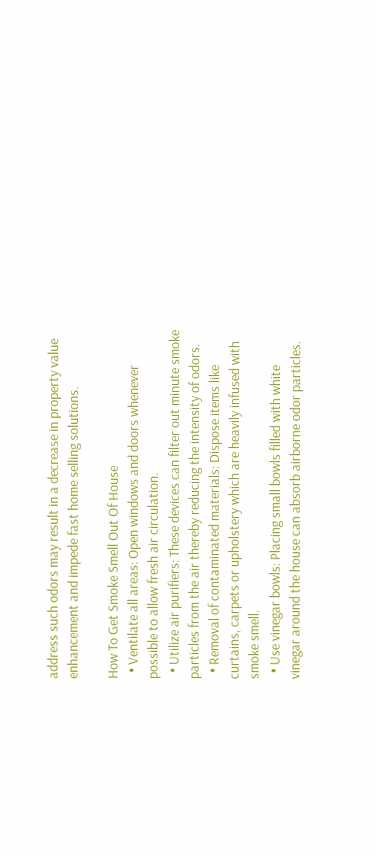address such odors may result in a decrease in property value enhancement and impede fast home selling solutions.

How To Get Smoke Smell Out Of House
  • Ventilate all areas: Open windows and doors whenever possible to allow fresh air circulation.
  • Utilize air purifiers: These devices can filter out minute smoke particles from the air thereby reducing the intensity of odors.
  • Removal of contaminated materials: Dispose items like curtains, carpets or upholstery which are heavily infused with smoke smell.
  • Use vinegar bowls: Placing small bowls filled with white vinegar around the house can absorb airborne odor particles.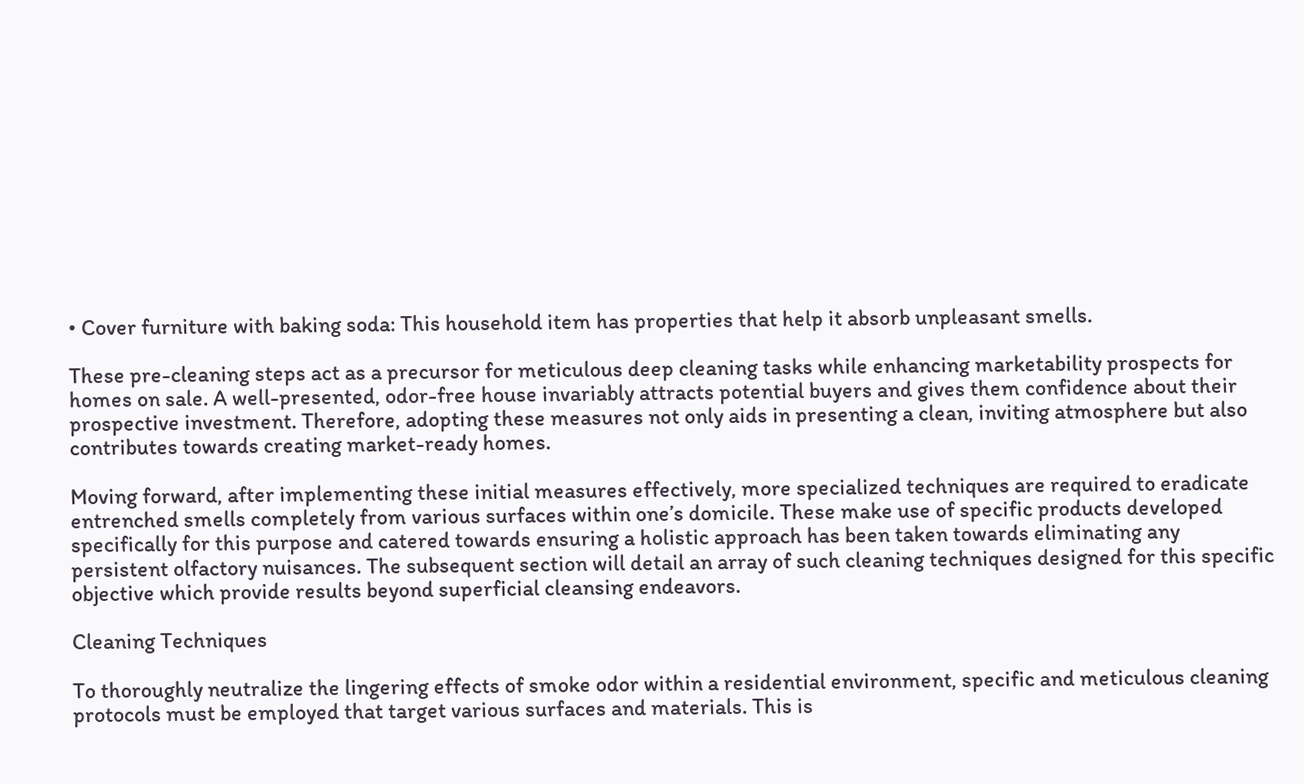• Cover furniture with baking soda: This household item has properties that help it absorb unpleasant smells.

These pre-cleaning steps act as a precursor for meticulous deep cleaning tasks while enhancing marketability prospects for homes on sale. A well-presented, odor-free house invariably attracts potential buyers and gives them confidence about their prospective investment. Therefore, adopting these measures not only aids in presenting a clean, inviting atmosphere but also contributes towards creating market-ready homes.

Moving forward, after implementing these initial measures effectively, more specialized techniques are required to eradicate entrenched smells completely from various surfaces within one’s domicile. These make use of specific products developed specifically for this purpose and catered towards ensuring a holistic approach has been taken towards eliminating any persistent olfactory nuisances. The subsequent section will detail an array of such cleaning techniques designed for this specific objective which provide results beyond superficial cleansing endeavors.

Cleaning Techniques

To thoroughly neutralize the lingering effects of smoke odor within a residential environment, specific and meticulous cleaning protocols must be employed that target various surfaces and materials. This is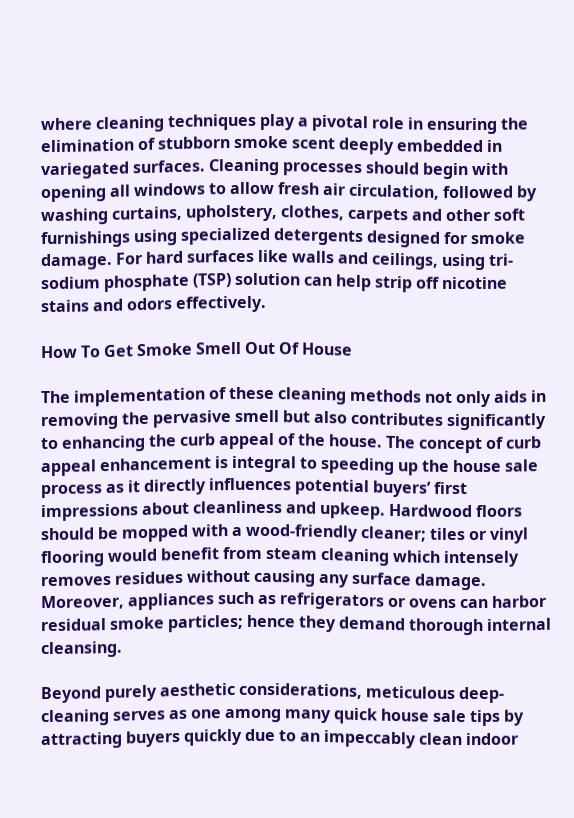where cleaning techniques play a pivotal role in ensuring the elimination of stubborn smoke scent deeply embedded in variegated surfaces. Cleaning processes should begin with opening all windows to allow fresh air circulation, followed by washing curtains, upholstery, clothes, carpets and other soft furnishings using specialized detergents designed for smoke damage. For hard surfaces like walls and ceilings, using tri-sodium phosphate (TSP) solution can help strip off nicotine stains and odors effectively.

How To Get Smoke Smell Out Of House

The implementation of these cleaning methods not only aids in removing the pervasive smell but also contributes significantly to enhancing the curb appeal of the house. The concept of curb appeal enhancement is integral to speeding up the house sale process as it directly influences potential buyers’ first impressions about cleanliness and upkeep. Hardwood floors should be mopped with a wood-friendly cleaner; tiles or vinyl flooring would benefit from steam cleaning which intensely removes residues without causing any surface damage. Moreover, appliances such as refrigerators or ovens can harbor residual smoke particles; hence they demand thorough internal cleansing.

Beyond purely aesthetic considerations, meticulous deep-cleaning serves as one among many quick house sale tips by attracting buyers quickly due to an impeccably clean indoor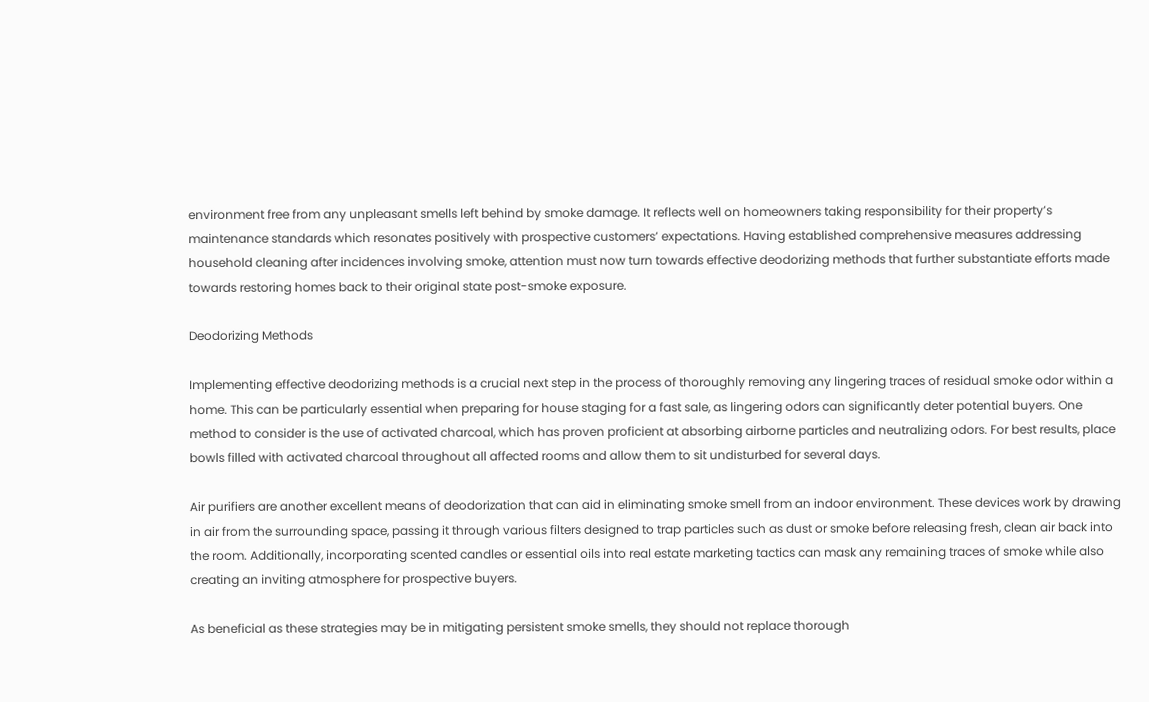environment free from any unpleasant smells left behind by smoke damage. It reflects well on homeowners taking responsibility for their property’s maintenance standards which resonates positively with prospective customers’ expectations. Having established comprehensive measures addressing household cleaning after incidences involving smoke, attention must now turn towards effective deodorizing methods that further substantiate efforts made towards restoring homes back to their original state post-smoke exposure.

Deodorizing Methods

Implementing effective deodorizing methods is a crucial next step in the process of thoroughly removing any lingering traces of residual smoke odor within a home. This can be particularly essential when preparing for house staging for a fast sale, as lingering odors can significantly deter potential buyers. One method to consider is the use of activated charcoal, which has proven proficient at absorbing airborne particles and neutralizing odors. For best results, place bowls filled with activated charcoal throughout all affected rooms and allow them to sit undisturbed for several days.

Air purifiers are another excellent means of deodorization that can aid in eliminating smoke smell from an indoor environment. These devices work by drawing in air from the surrounding space, passing it through various filters designed to trap particles such as dust or smoke before releasing fresh, clean air back into the room. Additionally, incorporating scented candles or essential oils into real estate marketing tactics can mask any remaining traces of smoke while also creating an inviting atmosphere for prospective buyers.

As beneficial as these strategies may be in mitigating persistent smoke smells, they should not replace thorough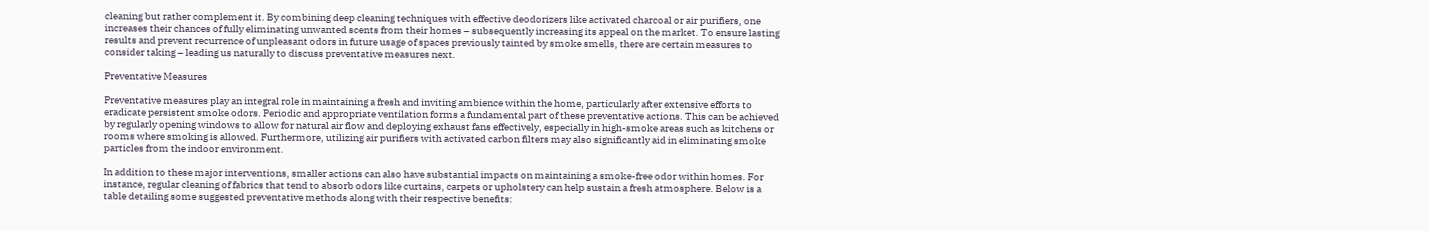cleaning but rather complement it. By combining deep cleaning techniques with effective deodorizers like activated charcoal or air purifiers, one increases their chances of fully eliminating unwanted scents from their homes – subsequently increasing its appeal on the market. To ensure lasting results and prevent recurrence of unpleasant odors in future usage of spaces previously tainted by smoke smells, there are certain measures to consider taking – leading us naturally to discuss preventative measures next.

Preventative Measures

Preventative measures play an integral role in maintaining a fresh and inviting ambience within the home, particularly after extensive efforts to eradicate persistent smoke odors. Periodic and appropriate ventilation forms a fundamental part of these preventative actions. This can be achieved by regularly opening windows to allow for natural air flow and deploying exhaust fans effectively, especially in high-smoke areas such as kitchens or rooms where smoking is allowed. Furthermore, utilizing air purifiers with activated carbon filters may also significantly aid in eliminating smoke particles from the indoor environment.

In addition to these major interventions, smaller actions can also have substantial impacts on maintaining a smoke-free odor within homes. For instance, regular cleaning of fabrics that tend to absorb odors like curtains, carpets or upholstery can help sustain a fresh atmosphere. Below is a table detailing some suggested preventative methods along with their respective benefits: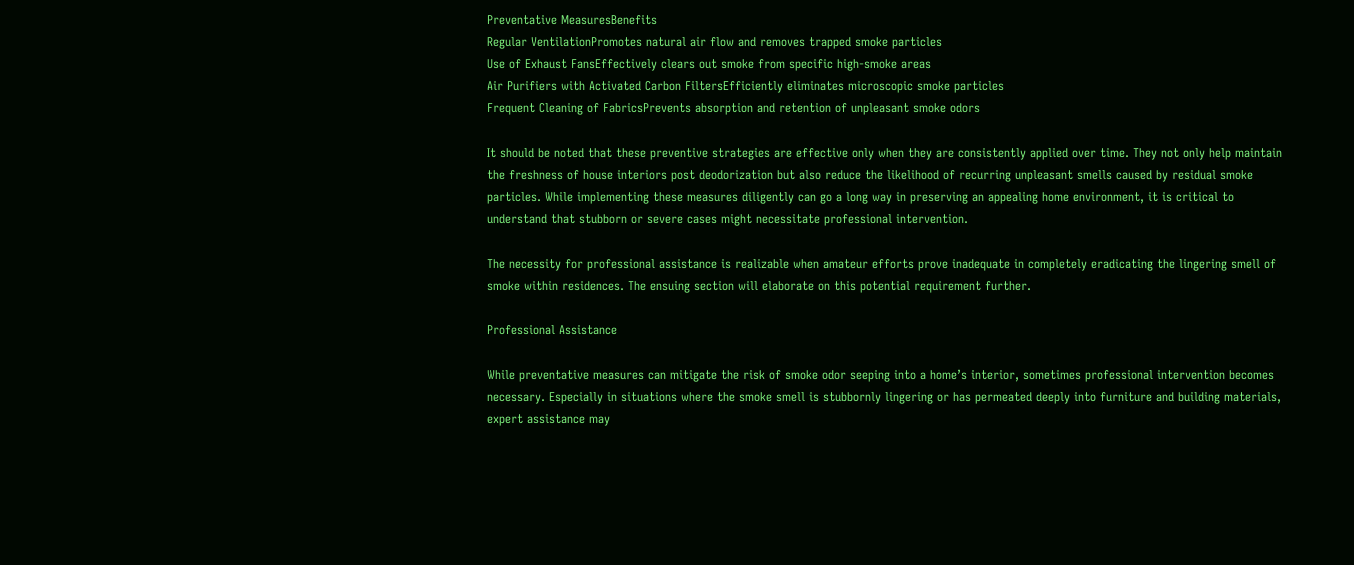Preventative MeasuresBenefits
Regular VentilationPromotes natural air flow and removes trapped smoke particles
Use of Exhaust FansEffectively clears out smoke from specific high-smoke areas
Air Purifiers with Activated Carbon FiltersEfficiently eliminates microscopic smoke particles
Frequent Cleaning of FabricsPrevents absorption and retention of unpleasant smoke odors

It should be noted that these preventive strategies are effective only when they are consistently applied over time. They not only help maintain the freshness of house interiors post deodorization but also reduce the likelihood of recurring unpleasant smells caused by residual smoke particles. While implementing these measures diligently can go a long way in preserving an appealing home environment, it is critical to understand that stubborn or severe cases might necessitate professional intervention.

The necessity for professional assistance is realizable when amateur efforts prove inadequate in completely eradicating the lingering smell of smoke within residences. The ensuing section will elaborate on this potential requirement further.

Professional Assistance

While preventative measures can mitigate the risk of smoke odor seeping into a home’s interior, sometimes professional intervention becomes necessary. Especially in situations where the smoke smell is stubbornly lingering or has permeated deeply into furniture and building materials, expert assistance may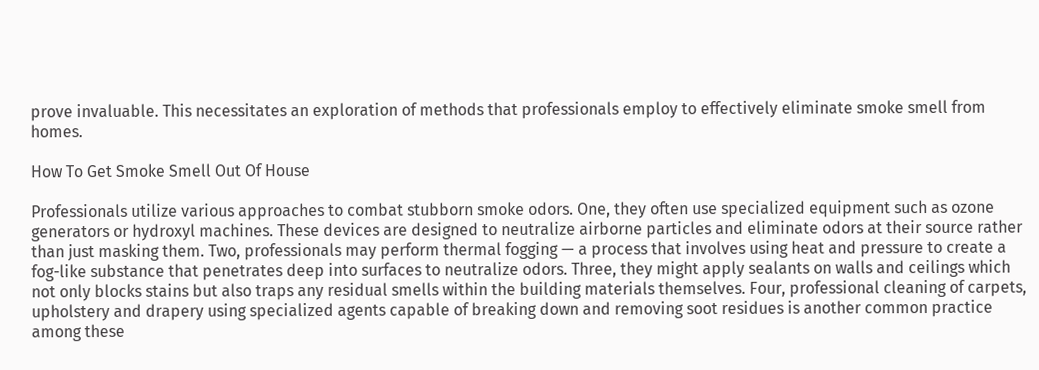prove invaluable. This necessitates an exploration of methods that professionals employ to effectively eliminate smoke smell from homes.

How To Get Smoke Smell Out Of House

Professionals utilize various approaches to combat stubborn smoke odors. One, they often use specialized equipment such as ozone generators or hydroxyl machines. These devices are designed to neutralize airborne particles and eliminate odors at their source rather than just masking them. Two, professionals may perform thermal fogging — a process that involves using heat and pressure to create a fog-like substance that penetrates deep into surfaces to neutralize odors. Three, they might apply sealants on walls and ceilings which not only blocks stains but also traps any residual smells within the building materials themselves. Four, professional cleaning of carpets, upholstery and drapery using specialized agents capable of breaking down and removing soot residues is another common practice among these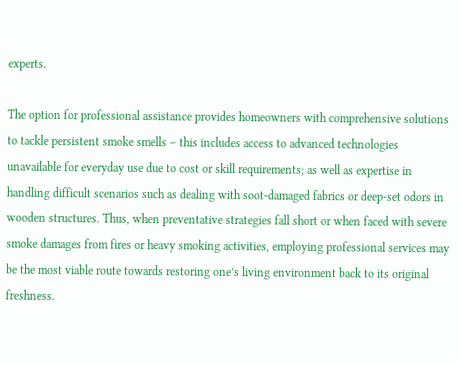experts.

The option for professional assistance provides homeowners with comprehensive solutions to tackle persistent smoke smells – this includes access to advanced technologies unavailable for everyday use due to cost or skill requirements; as well as expertise in handling difficult scenarios such as dealing with soot-damaged fabrics or deep-set odors in wooden structures. Thus, when preventative strategies fall short or when faced with severe smoke damages from fires or heavy smoking activities, employing professional services may be the most viable route towards restoring one’s living environment back to its original freshness.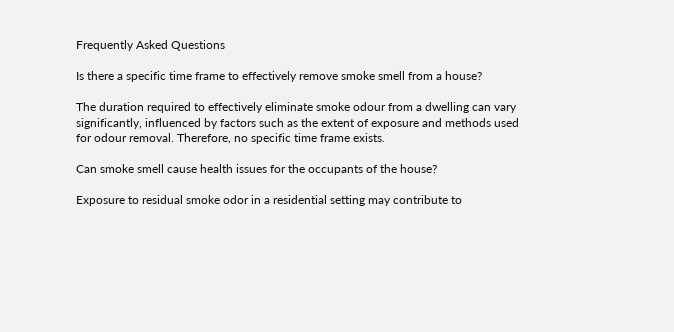Frequently Asked Questions

Is there a specific time frame to effectively remove smoke smell from a house?

The duration required to effectively eliminate smoke odour from a dwelling can vary significantly, influenced by factors such as the extent of exposure and methods used for odour removal. Therefore, no specific time frame exists.

Can smoke smell cause health issues for the occupants of the house?

Exposure to residual smoke odor in a residential setting may contribute to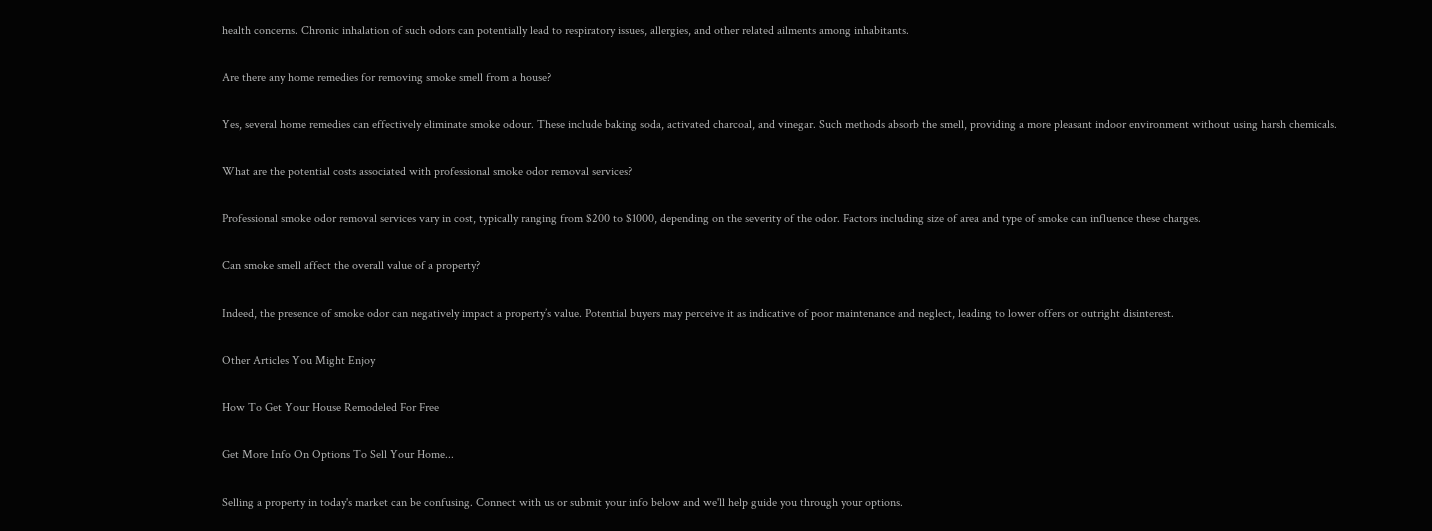health concerns. Chronic inhalation of such odors can potentially lead to respiratory issues, allergies, and other related ailments among inhabitants.

Are there any home remedies for removing smoke smell from a house?

Yes, several home remedies can effectively eliminate smoke odour. These include baking soda, activated charcoal, and vinegar. Such methods absorb the smell, providing a more pleasant indoor environment without using harsh chemicals.

What are the potential costs associated with professional smoke odor removal services?

Professional smoke odor removal services vary in cost, typically ranging from $200 to $1000, depending on the severity of the odor. Factors including size of area and type of smoke can influence these charges.

Can smoke smell affect the overall value of a property?

Indeed, the presence of smoke odor can negatively impact a property’s value. Potential buyers may perceive it as indicative of poor maintenance and neglect, leading to lower offers or outright disinterest.

Other Articles You Might Enjoy

How To Get Your House Remodeled For Free

Get More Info On Options To Sell Your Home...

Selling a property in today's market can be confusing. Connect with us or submit your info below and we'll help guide you through your options.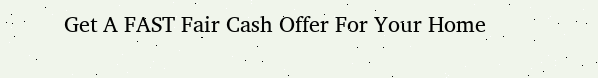Get A FAST Fair Cash Offer For Your Home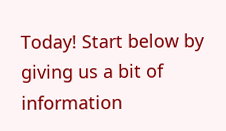Today! Start below by giving us a bit of information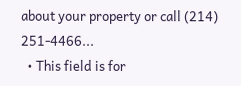about your property or call (214) 251-4466...
  • This field is for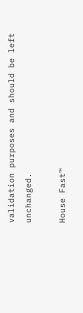validation purposes and should be left unchanged.

House Fast™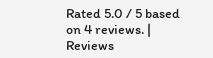Rated 5.0 / 5 based on 4 reviews. | Reviews